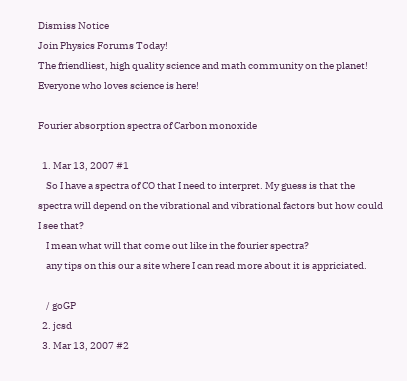Dismiss Notice
Join Physics Forums Today!
The friendliest, high quality science and math community on the planet! Everyone who loves science is here!

Fourier absorption spectra of Carbon monoxide

  1. Mar 13, 2007 #1
    So I have a spectra of CO that I need to interpret. My guess is that the spectra will depend on the vibrational and vibrational factors but how could I see that?
    I mean what will that come out like in the fourier spectra?
    any tips on this our a site where I can read more about it is appriciated.

    / goGP
  2. jcsd
  3. Mar 13, 2007 #2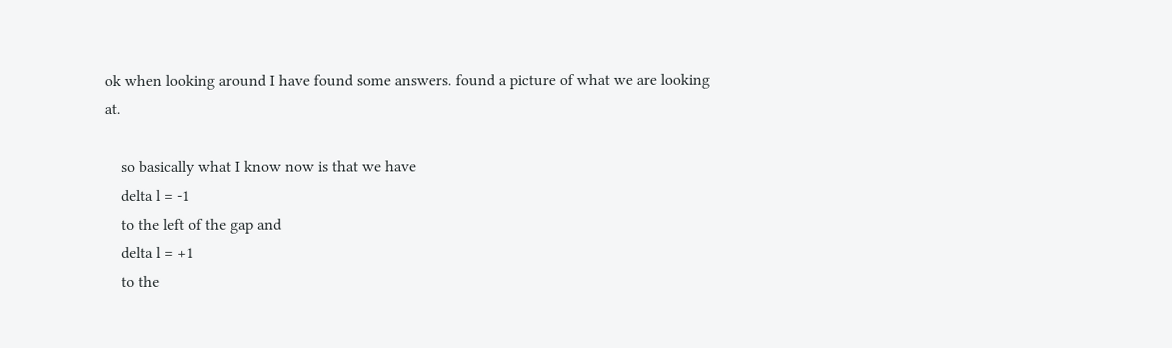ok when looking around I have found some answers. found a picture of what we are looking at.

    so basically what I know now is that we have
    delta l = -1
    to the left of the gap and
    delta l = +1
    to the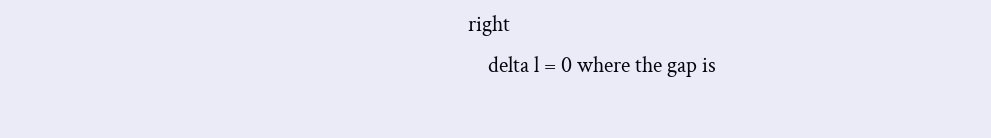right
    delta l = 0 where the gap is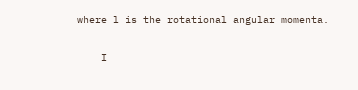where l is the rotational angular momenta.

    I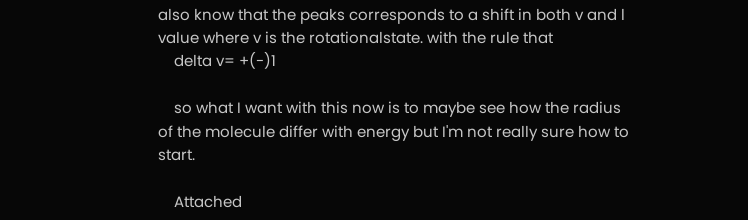also know that the peaks corresponds to a shift in both v and l value where v is the rotationalstate. with the rule that
    delta v= +(-)1

    so what I want with this now is to maybe see how the radius of the molecule differ with energy but I'm not really sure how to start.

    Attached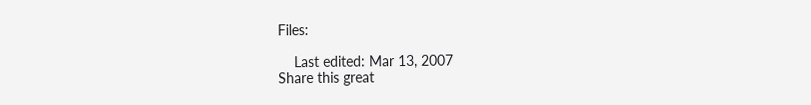Files:

    Last edited: Mar 13, 2007
Share this great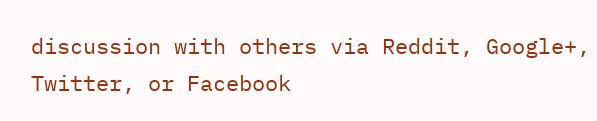discussion with others via Reddit, Google+, Twitter, or Facebook